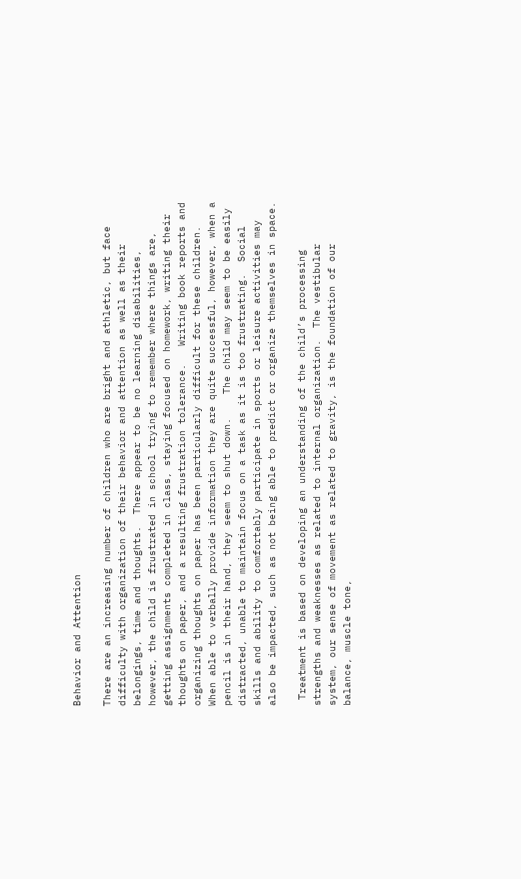Behavior and Attention

There are an increasing number of children who are bright and athletic, but face difficulty with organization of their behavior and attention as well as their belongings, time and thoughts.  There appear to be no learning disabilities, however, the child is frustrated in school trying to remember where things are, getting assignments completed in class, staying focused on homework, writing their thoughts on paper, and a resulting frustration tolerance.   Writing book reports and organizing thoughts on paper has been particularly difficult for these children.  When able to verbally provide information they are quite successful, however, when a pencil is in their hand, they seem to shut down.    The child may seem to be easily distracted, unable to maintain focus on a task as it is too frustrating.  Social skills and ability to comfortably participate in sports or leisure activities may also be impacted, such as not being able to predict or organize themselves in space.

 Treatment is based on developing an understanding of the child’s processing strengths and weaknesses as related to internal organization.  The vestibular system, our sense of movement as related to gravity, is the foundation of our balance, muscle tone,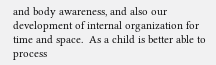and body awareness, and also our development of internal organization for time and space.  As a child is better able to process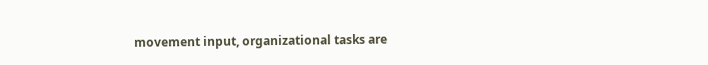movement input, organizational tasks are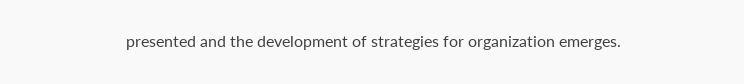presented and the development of strategies for organization emerges.